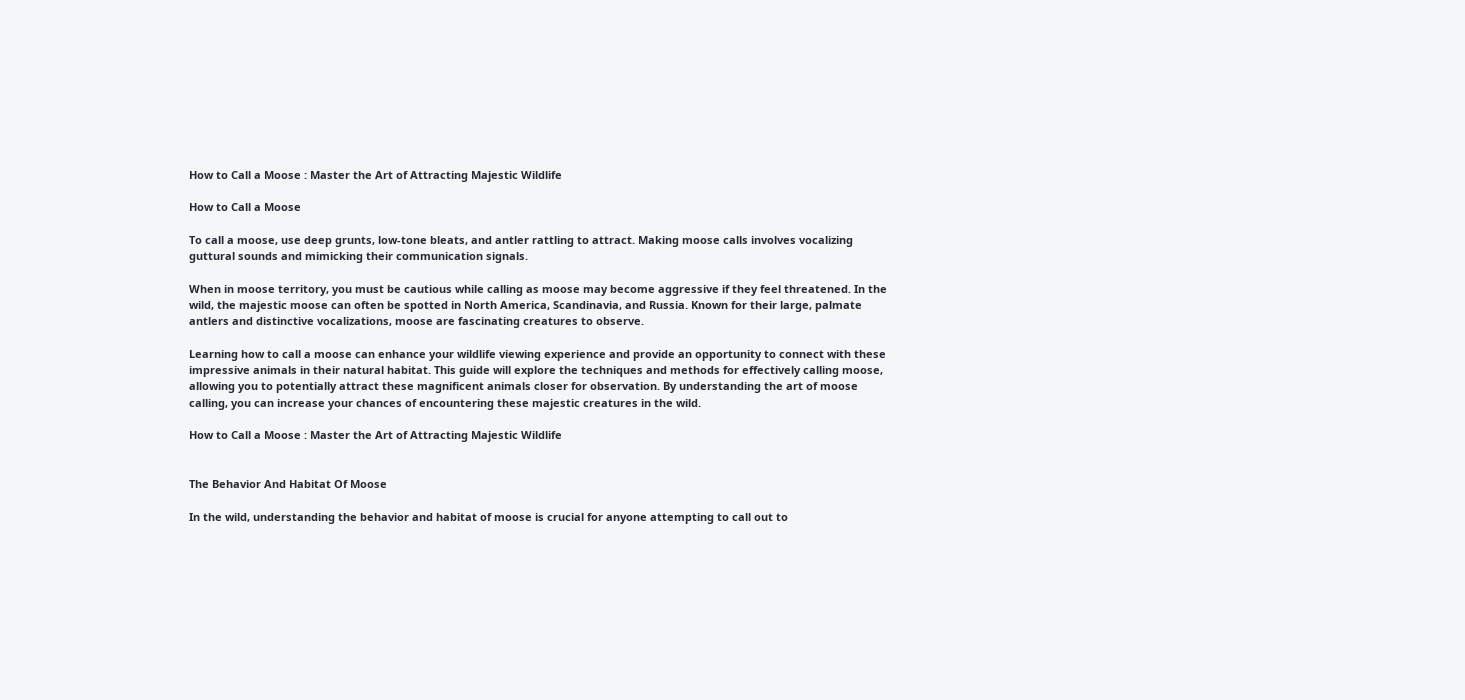How to Call a Moose : Master the Art of Attracting Majestic Wildlife

How to Call a Moose

To call a moose, use deep grunts, low-tone bleats, and antler rattling to attract. Making moose calls involves vocalizing guttural sounds and mimicking their communication signals.

When in moose territory, you must be cautious while calling as moose may become aggressive if they feel threatened. In the wild, the majestic moose can often be spotted in North America, Scandinavia, and Russia. Known for their large, palmate antlers and distinctive vocalizations, moose are fascinating creatures to observe.

Learning how to call a moose can enhance your wildlife viewing experience and provide an opportunity to connect with these impressive animals in their natural habitat. This guide will explore the techniques and methods for effectively calling moose, allowing you to potentially attract these magnificent animals closer for observation. By understanding the art of moose calling, you can increase your chances of encountering these majestic creatures in the wild.

How to Call a Moose : Master the Art of Attracting Majestic Wildlife


The Behavior And Habitat Of Moose

In the wild, understanding the behavior and habitat of moose is crucial for anyone attempting to call out to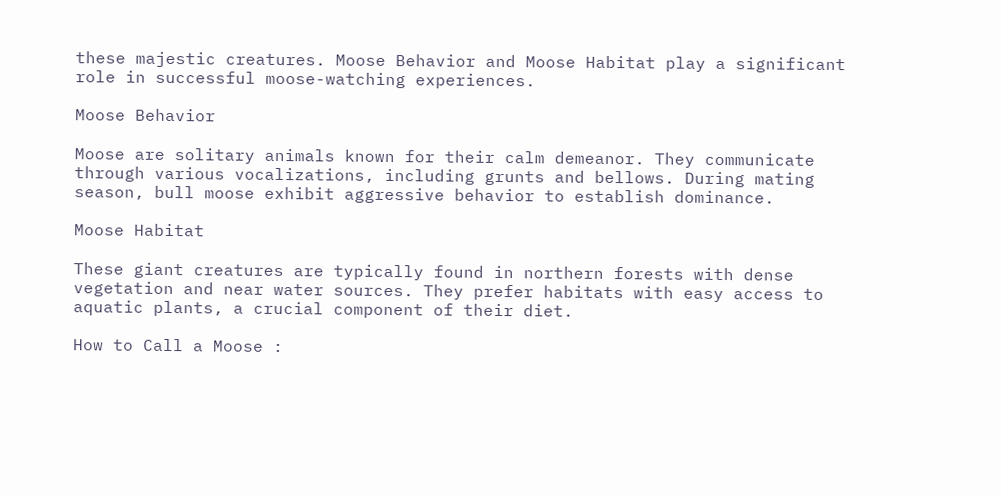these majestic creatures. Moose Behavior and Moose Habitat play a significant role in successful moose-watching experiences.

Moose Behavior

Moose are solitary animals known for their calm demeanor. They communicate through various vocalizations, including grunts and bellows. During mating season, bull moose exhibit aggressive behavior to establish dominance.

Moose Habitat

These giant creatures are typically found in northern forests with dense vegetation and near water sources. They prefer habitats with easy access to aquatic plants, a crucial component of their diet.

How to Call a Moose :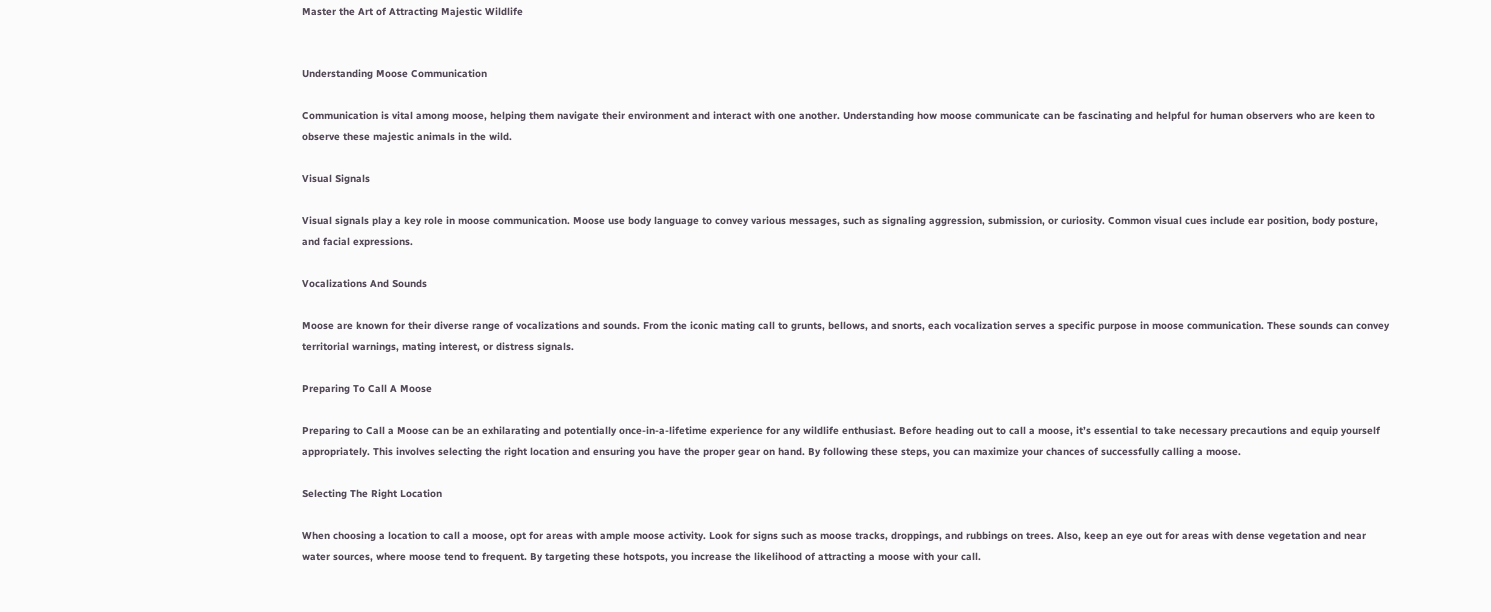Master the Art of Attracting Majestic Wildlife


Understanding Moose Communication

Communication is vital among moose, helping them navigate their environment and interact with one another. Understanding how moose communicate can be fascinating and helpful for human observers who are keen to observe these majestic animals in the wild.

Visual Signals

Visual signals play a key role in moose communication. Moose use body language to convey various messages, such as signaling aggression, submission, or curiosity. Common visual cues include ear position, body posture, and facial expressions.

Vocalizations And Sounds

Moose are known for their diverse range of vocalizations and sounds. From the iconic mating call to grunts, bellows, and snorts, each vocalization serves a specific purpose in moose communication. These sounds can convey territorial warnings, mating interest, or distress signals.

Preparing To Call A Moose

Preparing to Call a Moose can be an exhilarating and potentially once-in-a-lifetime experience for any wildlife enthusiast. Before heading out to call a moose, it’s essential to take necessary precautions and equip yourself appropriately. This involves selecting the right location and ensuring you have the proper gear on hand. By following these steps, you can maximize your chances of successfully calling a moose.

Selecting The Right Location

When choosing a location to call a moose, opt for areas with ample moose activity. Look for signs such as moose tracks, droppings, and rubbings on trees. Also, keep an eye out for areas with dense vegetation and near water sources, where moose tend to frequent. By targeting these hotspots, you increase the likelihood of attracting a moose with your call.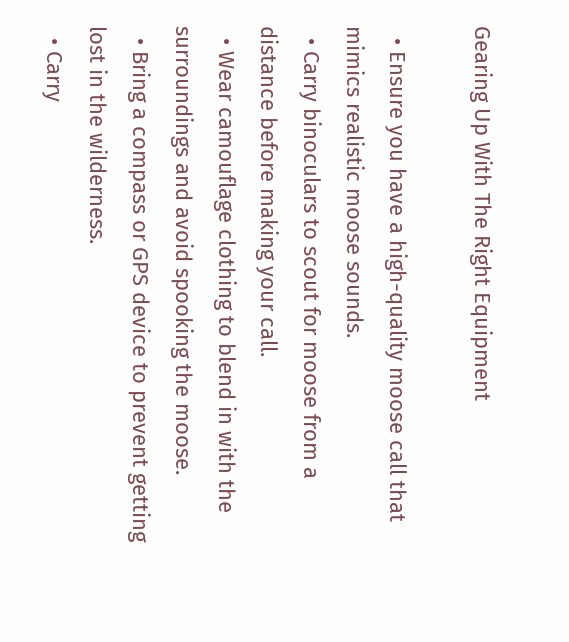Gearing Up With The Right Equipment

  • Ensure you have a high-quality moose call that mimics realistic moose sounds.
  • Carry binoculars to scout for moose from a distance before making your call.
  • Wear camouflage clothing to blend in with the surroundings and avoid spooking the moose.
  • Bring a compass or GPS device to prevent getting lost in the wilderness.
  • Carry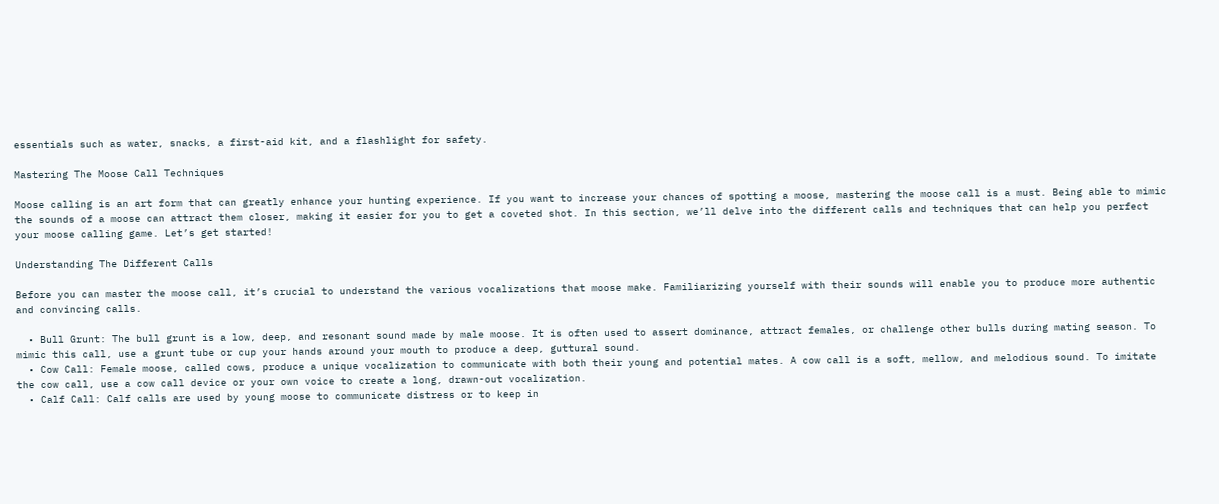essentials such as water, snacks, a first-aid kit, and a flashlight for safety.

Mastering The Moose Call Techniques

Moose calling is an art form that can greatly enhance your hunting experience. If you want to increase your chances of spotting a moose, mastering the moose call is a must. Being able to mimic the sounds of a moose can attract them closer, making it easier for you to get a coveted shot. In this section, we’ll delve into the different calls and techniques that can help you perfect your moose calling game. Let’s get started!

Understanding The Different Calls

Before you can master the moose call, it’s crucial to understand the various vocalizations that moose make. Familiarizing yourself with their sounds will enable you to produce more authentic and convincing calls.

  • Bull Grunt: The bull grunt is a low, deep, and resonant sound made by male moose. It is often used to assert dominance, attract females, or challenge other bulls during mating season. To mimic this call, use a grunt tube or cup your hands around your mouth to produce a deep, guttural sound.
  • Cow Call: Female moose, called cows, produce a unique vocalization to communicate with both their young and potential mates. A cow call is a soft, mellow, and melodious sound. To imitate the cow call, use a cow call device or your own voice to create a long, drawn-out vocalization.
  • Calf Call: Calf calls are used by young moose to communicate distress or to keep in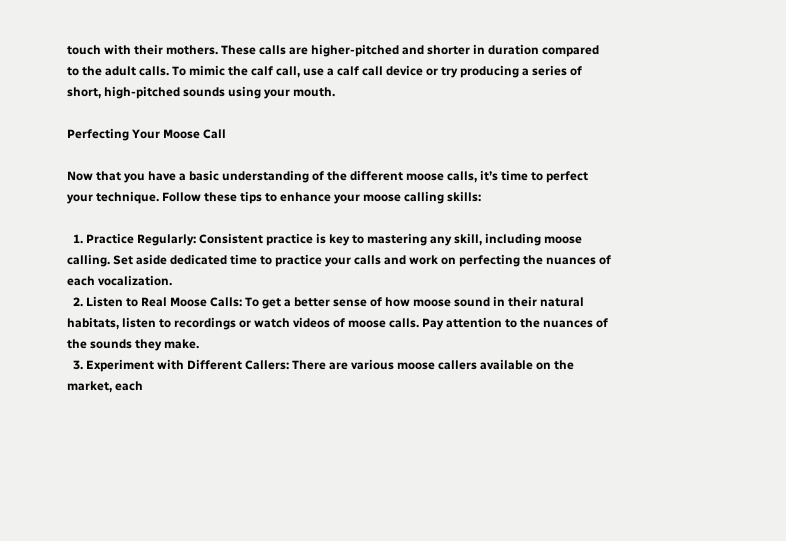touch with their mothers. These calls are higher-pitched and shorter in duration compared to the adult calls. To mimic the calf call, use a calf call device or try producing a series of short, high-pitched sounds using your mouth.

Perfecting Your Moose Call

Now that you have a basic understanding of the different moose calls, it’s time to perfect your technique. Follow these tips to enhance your moose calling skills:

  1. Practice Regularly: Consistent practice is key to mastering any skill, including moose calling. Set aside dedicated time to practice your calls and work on perfecting the nuances of each vocalization.
  2. Listen to Real Moose Calls: To get a better sense of how moose sound in their natural habitats, listen to recordings or watch videos of moose calls. Pay attention to the nuances of the sounds they make.
  3. Experiment with Different Callers: There are various moose callers available on the market, each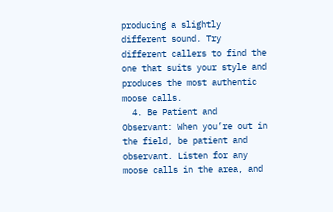producing a slightly different sound. Try different callers to find the one that suits your style and produces the most authentic moose calls.
  4. Be Patient and Observant: When you’re out in the field, be patient and observant. Listen for any moose calls in the area, and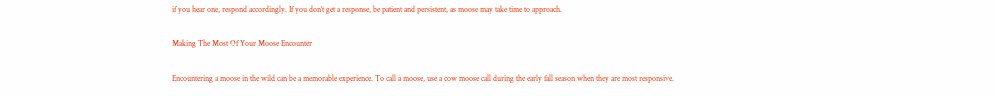if you hear one, respond accordingly. If you don’t get a response, be patient and persistent, as moose may take time to approach.

Making The Most Of Your Moose Encounter

Encountering a moose in the wild can be a memorable experience. To call a moose, use a cow moose call during the early fall season when they are most responsive.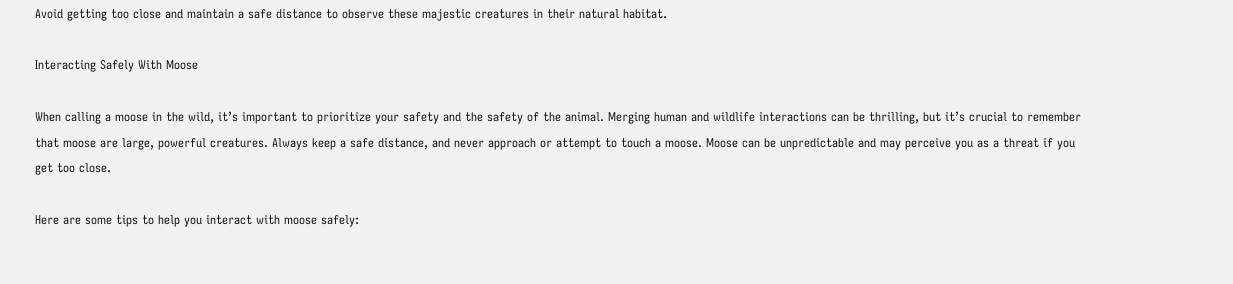Avoid getting too close and maintain a safe distance to observe these majestic creatures in their natural habitat.

Interacting Safely With Moose

When calling a moose in the wild, it’s important to prioritize your safety and the safety of the animal. Merging human and wildlife interactions can be thrilling, but it’s crucial to remember that moose are large, powerful creatures. Always keep a safe distance, and never approach or attempt to touch a moose. Moose can be unpredictable and may perceive you as a threat if you get too close.

Here are some tips to help you interact with moose safely: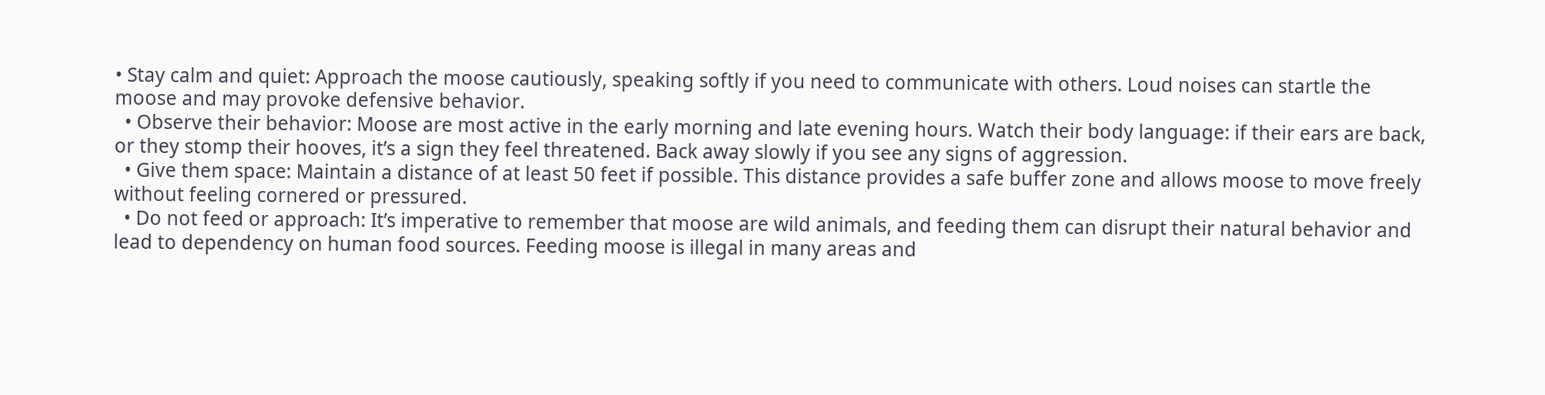• Stay calm and quiet: Approach the moose cautiously, speaking softly if you need to communicate with others. Loud noises can startle the moose and may provoke defensive behavior.
  • Observe their behavior: Moose are most active in the early morning and late evening hours. Watch their body language: if their ears are back, or they stomp their hooves, it’s a sign they feel threatened. Back away slowly if you see any signs of aggression.
  • Give them space: Maintain a distance of at least 50 feet if possible. This distance provides a safe buffer zone and allows moose to move freely without feeling cornered or pressured.
  • Do not feed or approach: It’s imperative to remember that moose are wild animals, and feeding them can disrupt their natural behavior and lead to dependency on human food sources. Feeding moose is illegal in many areas and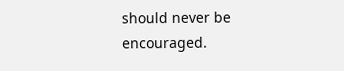should never be encouraged.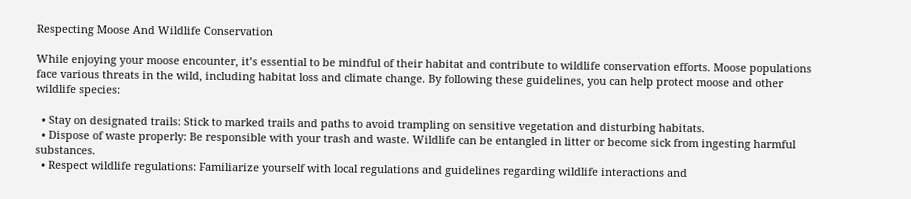Respecting Moose And Wildlife Conservation

While enjoying your moose encounter, it’s essential to be mindful of their habitat and contribute to wildlife conservation efforts. Moose populations face various threats in the wild, including habitat loss and climate change. By following these guidelines, you can help protect moose and other wildlife species:

  • Stay on designated trails: Stick to marked trails and paths to avoid trampling on sensitive vegetation and disturbing habitats.
  • Dispose of waste properly: Be responsible with your trash and waste. Wildlife can be entangled in litter or become sick from ingesting harmful substances.
  • Respect wildlife regulations: Familiarize yourself with local regulations and guidelines regarding wildlife interactions and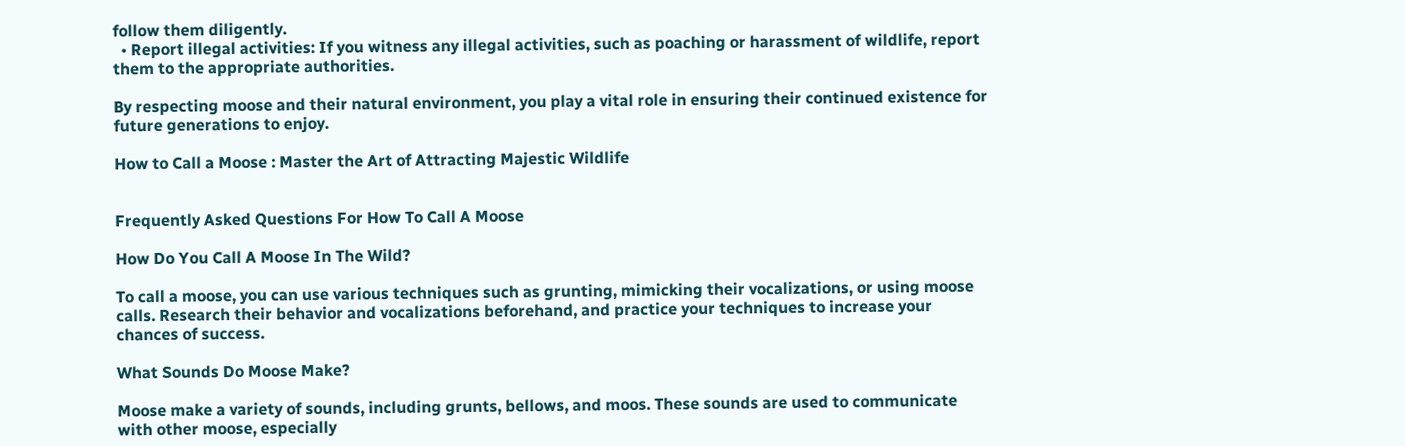follow them diligently.
  • Report illegal activities: If you witness any illegal activities, such as poaching or harassment of wildlife, report them to the appropriate authorities.

By respecting moose and their natural environment, you play a vital role in ensuring their continued existence for future generations to enjoy.

How to Call a Moose : Master the Art of Attracting Majestic Wildlife


Frequently Asked Questions For How To Call A Moose

How Do You Call A Moose In The Wild?

To call a moose, you can use various techniques such as grunting, mimicking their vocalizations, or using moose calls. Research their behavior and vocalizations beforehand, and practice your techniques to increase your chances of success.

What Sounds Do Moose Make?

Moose make a variety of sounds, including grunts, bellows, and moos. These sounds are used to communicate with other moose, especially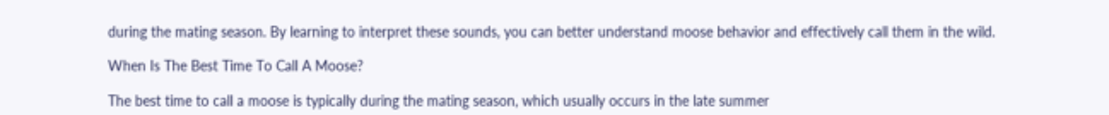during the mating season. By learning to interpret these sounds, you can better understand moose behavior and effectively call them in the wild.

When Is The Best Time To Call A Moose?

The best time to call a moose is typically during the mating season, which usually occurs in the late summer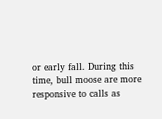or early fall. During this time, bull moose are more responsive to calls as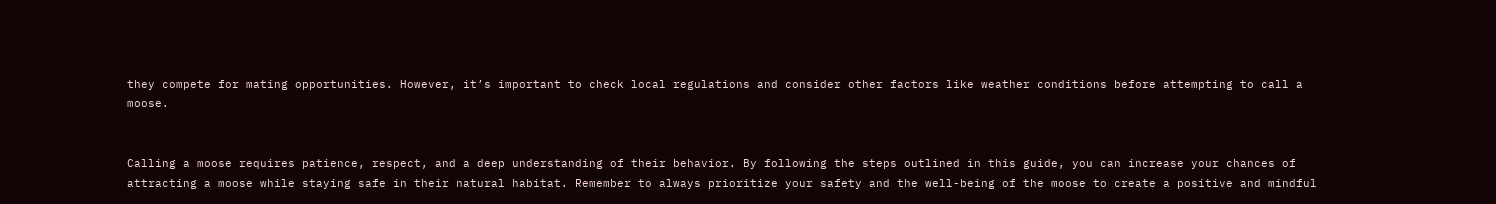they compete for mating opportunities. However, it’s important to check local regulations and consider other factors like weather conditions before attempting to call a moose.


Calling a moose requires patience, respect, and a deep understanding of their behavior. By following the steps outlined in this guide, you can increase your chances of attracting a moose while staying safe in their natural habitat. Remember to always prioritize your safety and the well-being of the moose to create a positive and mindful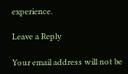experience.

Leave a Reply

Your email address will not be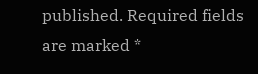published. Required fields are marked *